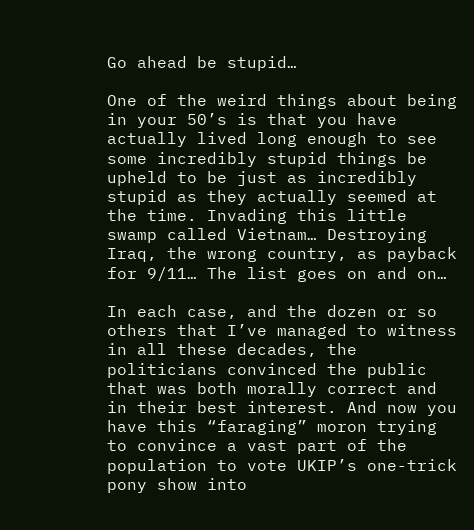Go ahead be stupid…

One of the weird things about being in your 50’s is that you have actually lived long enough to see some incredibly stupid things be upheld to be just as incredibly stupid as they actually seemed at the time. Invading this little swamp called Vietnam… Destroying Iraq, the wrong country, as payback for 9/11… The list goes on and on…

In each case, and the dozen or so others that I’ve managed to witness in all these decades, the politicians convinced the public that was both morally correct and in their best interest. And now you have this “faraging” moron trying to convince a vast part of the population to vote UKIP’s one-trick pony show into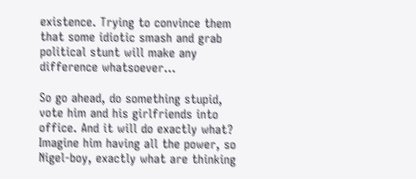existence. Trying to convince them that some idiotic smash and grab political stunt will make any difference whatsoever…

So go ahead, do something stupid, vote him and his girlfriends into office. And it will do exactly what? Imagine him having all the power, so Nigel-boy, exactly what are thinking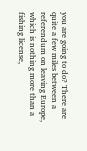you are going to do? There are quite a few miles between a referendum on leaving Europe, which is nothing more than a fishing license,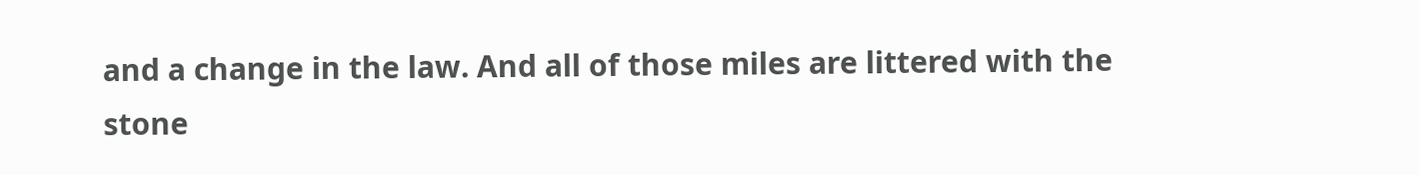and a change in the law. And all of those miles are littered with the stone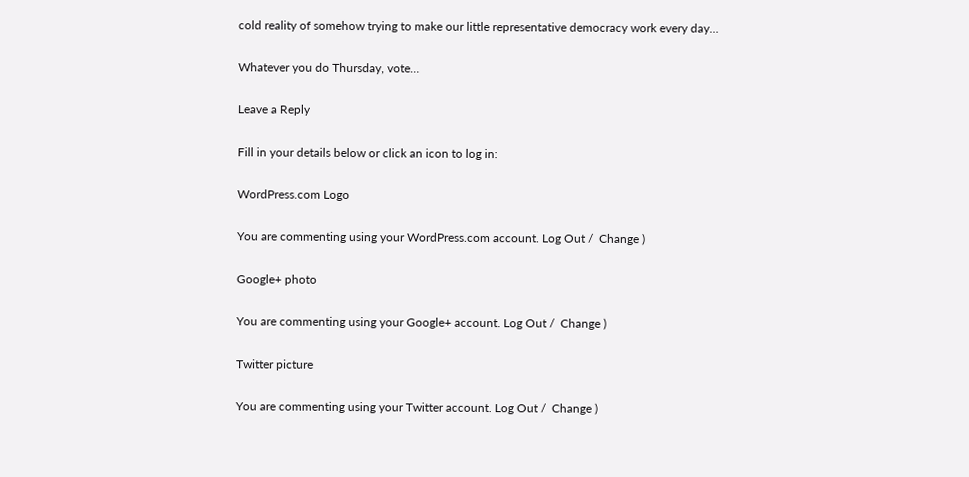cold reality of somehow trying to make our little representative democracy work every day…

Whatever you do Thursday, vote…

Leave a Reply

Fill in your details below or click an icon to log in:

WordPress.com Logo

You are commenting using your WordPress.com account. Log Out /  Change )

Google+ photo

You are commenting using your Google+ account. Log Out /  Change )

Twitter picture

You are commenting using your Twitter account. Log Out /  Change )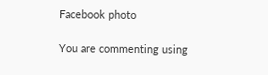Facebook photo

You are commenting using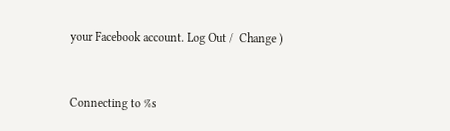your Facebook account. Log Out /  Change )


Connecting to %s